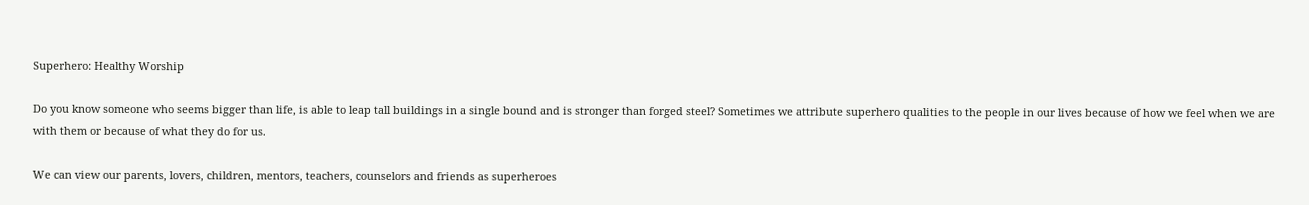Superhero: Healthy Worship

Do you know someone who seems bigger than life, is able to leap tall buildings in a single bound and is stronger than forged steel? Sometimes we attribute superhero qualities to the people in our lives because of how we feel when we are with them or because of what they do for us.

We can view our parents, lovers, children, mentors, teachers, counselors and friends as superheroes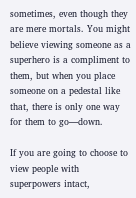sometimes, even though they are mere mortals. You might believe viewing someone as a superhero is a compliment to them, but when you place someone on a pedestal like that, there is only one way for them to go—down.

If you are going to choose to view people with superpowers intact,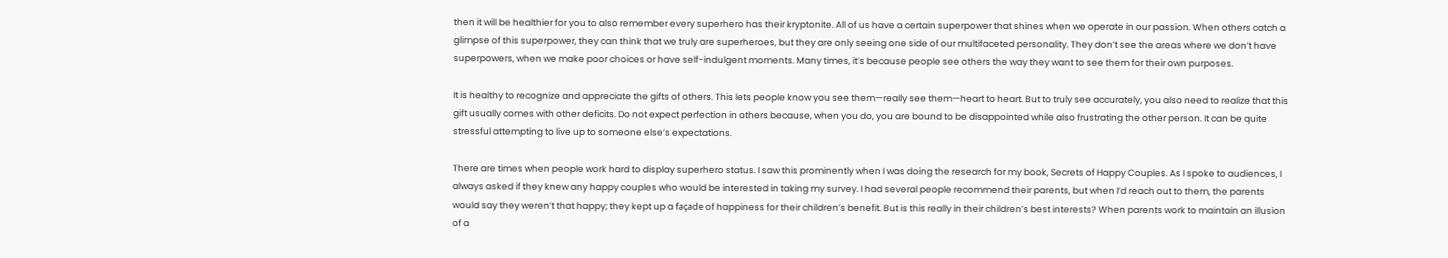then it will be healthier for you to also remember every superhero has their kryptonite. All of us have a certain superpower that shines when we operate in our passion. When others catch a glimpse of this superpower, they can think that we truly are superheroes, but they are only seeing one side of our multifaceted personality. They don’t see the areas where we don’t have superpowers, when we make poor choices or have self-indulgent moments. Many times, it’s because people see others the way they want to see them for their own purposes.

It is healthy to recognize and appreciate the gifts of others. This lets people know you see them—really see them—heart to heart. But to truly see accurately, you also need to realize that this gift usually comes with other deficits. Do not expect perfection in others because, when you do, you are bound to be disappointed while also frustrating the other person. It can be quite stressful attempting to live up to someone else’s expectations.

There are times when people work hard to display superhero status. I saw this prominently when I was doing the research for my book, Secrets of Happy Couples. As I spoke to audiences, I always asked if they knew any happy couples who would be interested in taking my survey. I had several people recommend their parents, but when I’d reach out to them, the parents would say they weren’t that happy; they kept up a façade of happiness for their children’s benefit. But is this really in their children’s best interests? When parents work to maintain an illusion of a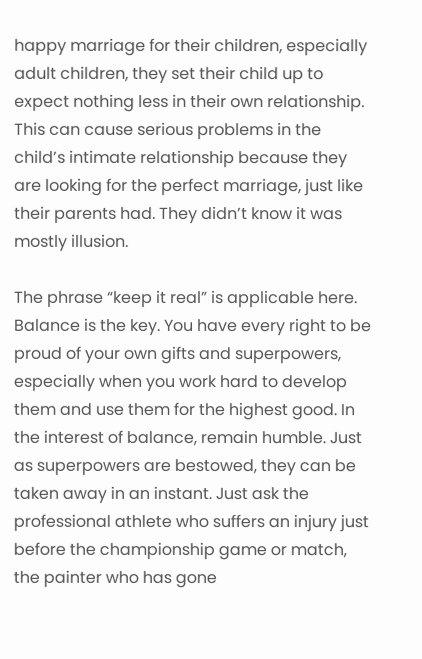happy marriage for their children, especially adult children, they set their child up to expect nothing less in their own relationship. This can cause serious problems in the child’s intimate relationship because they are looking for the perfect marriage, just like their parents had. They didn’t know it was mostly illusion.

The phrase “keep it real” is applicable here. Balance is the key. You have every right to be proud of your own gifts and superpowers, especially when you work hard to develop them and use them for the highest good. In the interest of balance, remain humble. Just as superpowers are bestowed, they can be taken away in an instant. Just ask the professional athlete who suffers an injury just before the championship game or match, the painter who has gone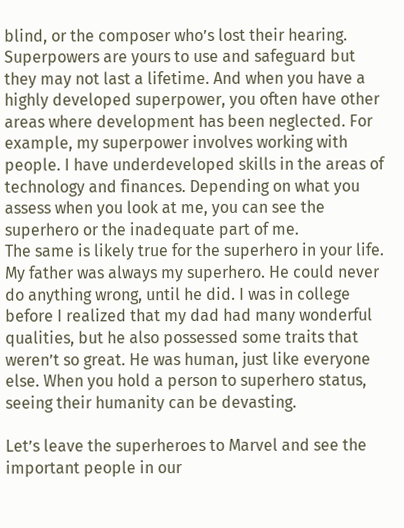blind, or the composer who’s lost their hearing. Superpowers are yours to use and safeguard but they may not last a lifetime. And when you have a highly developed superpower, you often have other areas where development has been neglected. For example, my superpower involves working with people. I have underdeveloped skills in the areas of technology and finances. Depending on what you assess when you look at me, you can see the superhero or the inadequate part of me.
The same is likely true for the superhero in your life. My father was always my superhero. He could never do anything wrong, until he did. I was in college before I realized that my dad had many wonderful qualities, but he also possessed some traits that weren’t so great. He was human, just like everyone else. When you hold a person to superhero status, seeing their humanity can be devasting.

Let’s leave the superheroes to Marvel and see the important people in our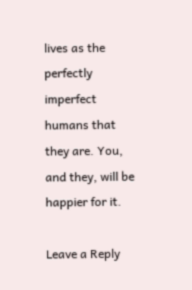lives as the perfectly imperfect humans that they are. You, and they, will be happier for it.

Leave a Reply